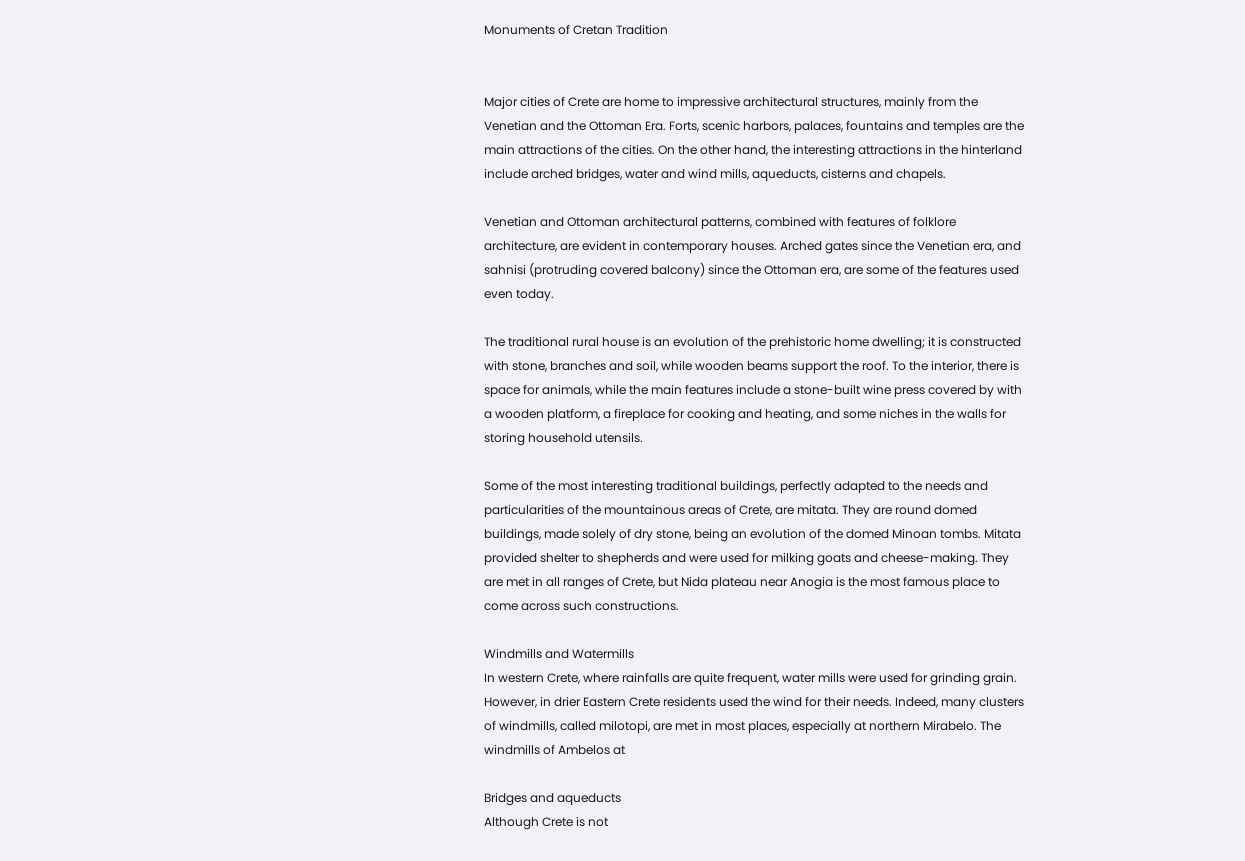Monuments of Cretan Tradition


Major cities of Crete are home to impressive architectural structures, mainly from the Venetian and the Ottoman Era. Forts, scenic harbors, palaces, fountains and temples are the main attractions of the cities. On the other hand, the interesting attractions in the hinterland include arched bridges, water and wind mills, aqueducts, cisterns and chapels.

Venetian and Ottoman architectural patterns, combined with features of folklore architecture, are evident in contemporary houses. Arched gates since the Venetian era, and sahnisi (protruding covered balcony) since the Ottoman era, are some of the features used even today.

The traditional rural house is an evolution of the prehistoric home dwelling; it is constructed with stone, branches and soil, while wooden beams support the roof. To the interior, there is space for animals, while the main features include a stone-built wine press covered by with a wooden platform, a fireplace for cooking and heating, and some niches in the walls for storing household utensils.

Some of the most interesting traditional buildings, perfectly adapted to the needs and particularities of the mountainous areas of Crete, are mitata. They are round domed buildings, made solely of dry stone, being an evolution of the domed Minoan tombs. Mitata provided shelter to shepherds and were used for milking goats and cheese-making. They are met in all ranges of Crete, but Nida plateau near Anogia is the most famous place to come across such constructions.

Windmills and Watermills
In western Crete, where rainfalls are quite frequent, water mills were used for grinding grain. However, in drier Eastern Crete residents used the wind for their needs. Indeed, many clusters of windmills, called milotopi, are met in most places, especially at northern Mirabelo. The windmills of Ambelos at

Bridges and aqueducts
Although Crete is not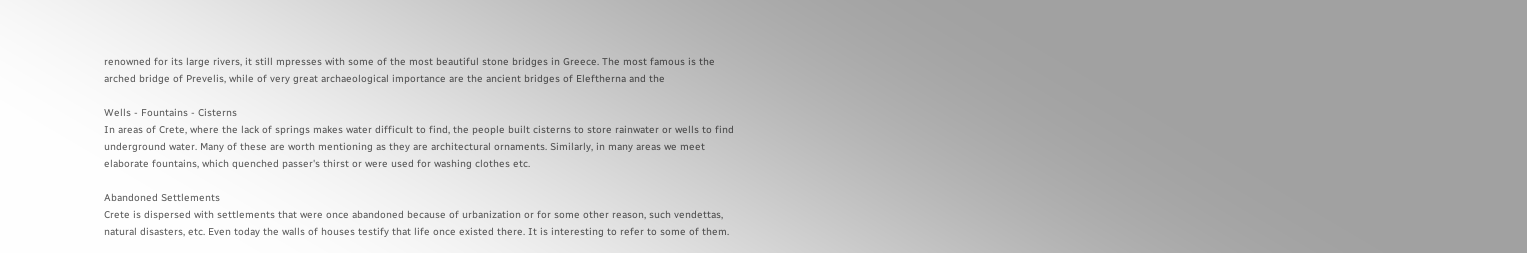renowned for its large rivers, it still mpresses with some of the most beautiful stone bridges in Greece. The most famous is the arched bridge of Prevelis, while of very great archaeological importance are the ancient bridges of Eleftherna and the

Wells - Fountains - Cisterns
In areas of Crete, where the lack of springs makes water difficult to find, the people built cisterns to store rainwater or wells to find underground water. Many of these are worth mentioning as they are architectural ornaments. Similarly, in many areas we meet elaborate fountains, which quenched passer's thirst or were used for washing clothes etc.

Abandoned Settlements
Crete is dispersed with settlements that were once abandoned because of urbanization or for some other reason, such vendettas, natural disasters, etc. Even today the walls of houses testify that life once existed there. It is interesting to refer to some of them.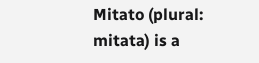Mitato (plural: mitata) is a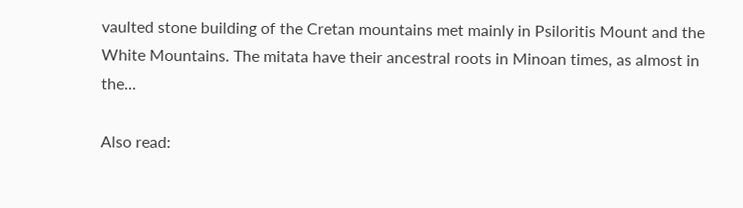vaulted stone building of the Cretan mountains met mainly in Psiloritis Mount and the White Mountains. The mitata have their ancestral roots in Minoan times, as almost in the...

Also read: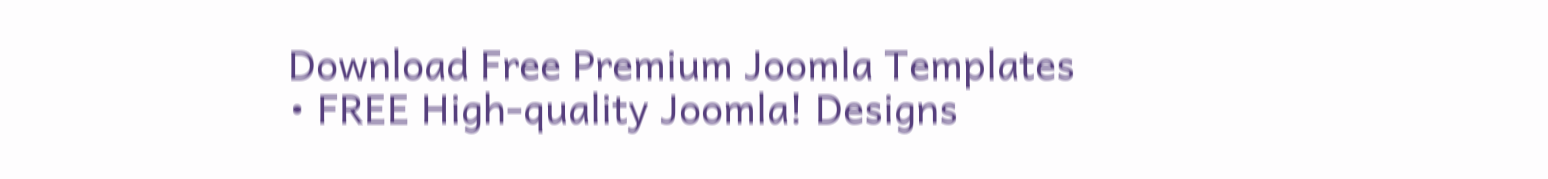Download Free Premium Joomla Templates • FREE High-quality Joomla! Designs